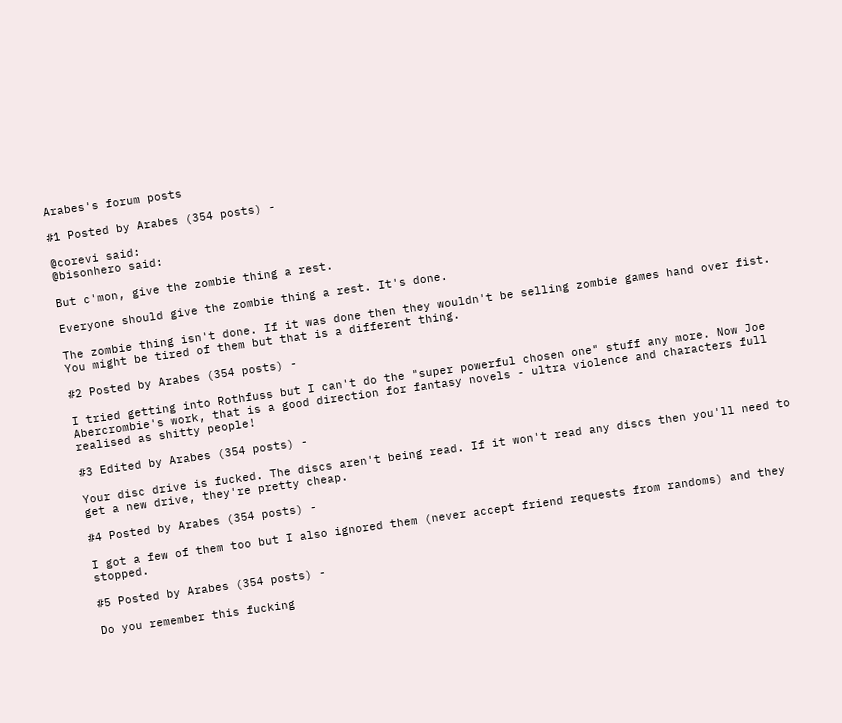Arabes's forum posts

#1 Posted by Arabes (354 posts) -

@corevi said:
@bisonhero said:

But c'mon, give the zombie thing a rest.

Everyone should give the zombie thing a rest. It's done.

The zombie thing isn't done. If it was done then they wouldn't be selling zombie games hand over fist. You might be tired of them but that is a different thing.

#2 Posted by Arabes (354 posts) -

I tried getting into Rothfuss but I can't do the "super powerful chosen one" stuff any more. Now Joe Abercrombie's work, that is a good direction for fantasy novels - ultra violence and characters full realised as shitty people!

#3 Edited by Arabes (354 posts) -

Your disc drive is fucked. The discs aren't being read. If it won't read any discs then you'll need to get a new drive, they're pretty cheap.

#4 Posted by Arabes (354 posts) -

I got a few of them too but I also ignored them (never accept friend requests from randoms) and they stopped.

#5 Posted by Arabes (354 posts) -

Do you remember this fucking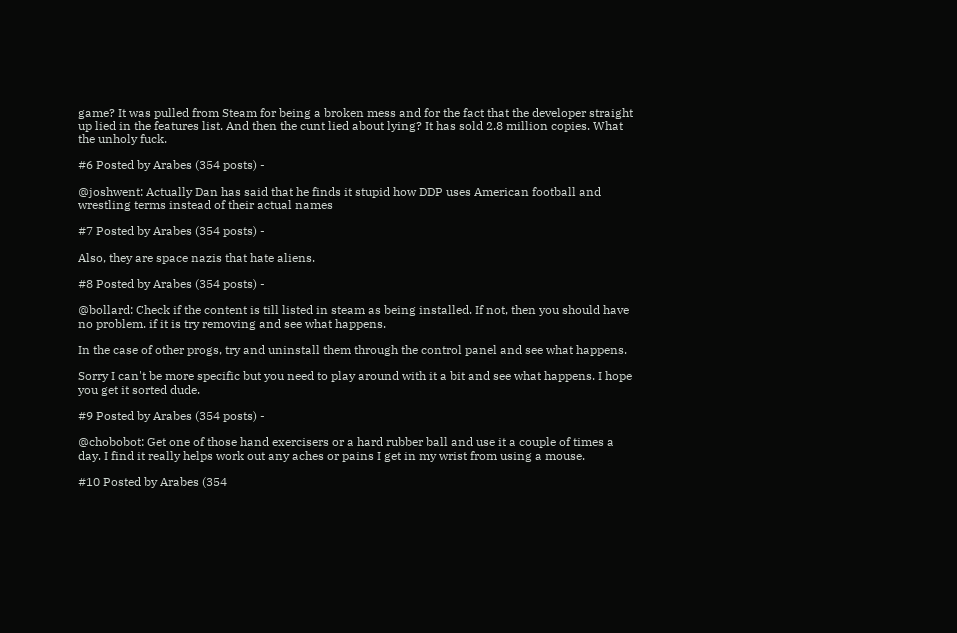game? It was pulled from Steam for being a broken mess and for the fact that the developer straight up lied in the features list. And then the cunt lied about lying? It has sold 2.8 million copies. What the unholy fuck.

#6 Posted by Arabes (354 posts) -

@joshwent: Actually Dan has said that he finds it stupid how DDP uses American football and wrestling terms instead of their actual names

#7 Posted by Arabes (354 posts) -

Also, they are space nazis that hate aliens.

#8 Posted by Arabes (354 posts) -

@bollard: Check if the content is till listed in steam as being installed. If not, then you should have no problem. if it is try removing and see what happens.

In the case of other progs, try and uninstall them through the control panel and see what happens.

Sorry I can't be more specific but you need to play around with it a bit and see what happens. I hope you get it sorted dude.

#9 Posted by Arabes (354 posts) -

@chobobot: Get one of those hand exercisers or a hard rubber ball and use it a couple of times a day. I find it really helps work out any aches or pains I get in my wrist from using a mouse.

#10 Posted by Arabes (354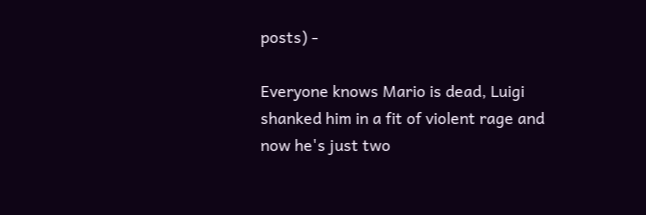posts) -

Everyone knows Mario is dead, Luigi shanked him in a fit of violent rage and now he's just two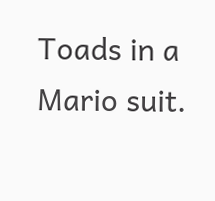Toads in a Mario suit.